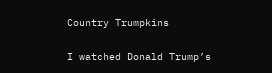Country Trumpkins

I watched Donald Trump’s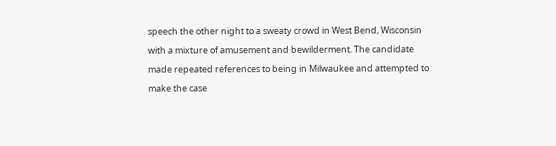speech the other night to a sweaty crowd in West Bend, Wisconsin with a mixture of amusement and bewilderment. The candidate made repeated references to being in Milwaukee and attempted to make the case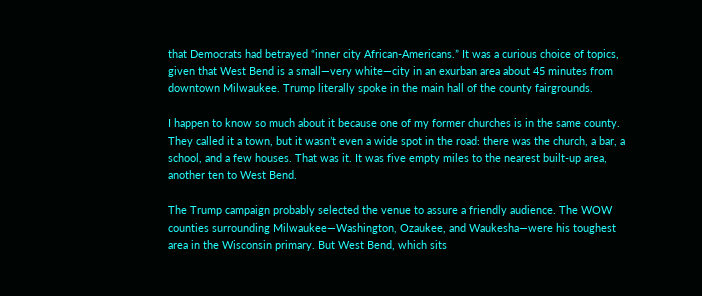that Democrats had betrayed “inner city African-Americans.” It was a curious choice of topics, given that West Bend is a small—very white—city in an exurban area about 45 minutes from downtown Milwaukee. Trump literally spoke in the main hall of the county fairgrounds.

I happen to know so much about it because one of my former churches is in the same county. They called it a town, but it wasn’t even a wide spot in the road: there was the church, a bar, a school, and a few houses. That was it. It was five empty miles to the nearest built-up area, another ten to West Bend.

The Trump campaign probably selected the venue to assure a friendly audience. The WOW counties surrounding Milwaukee—Washington, Ozaukee, and Waukesha—were his toughest area in the Wisconsin primary. But West Bend, which sits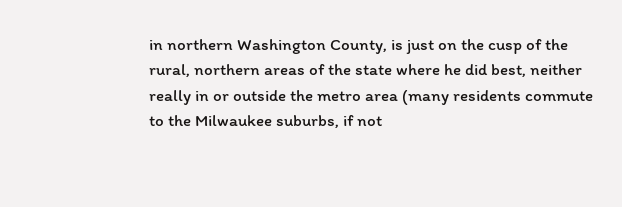in northern Washington County, is just on the cusp of the rural, northern areas of the state where he did best, neither really in or outside the metro area (many residents commute to the Milwaukee suburbs, if not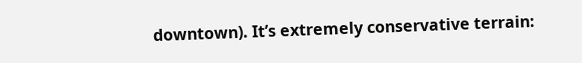downtown). It’s extremely conservative terrain: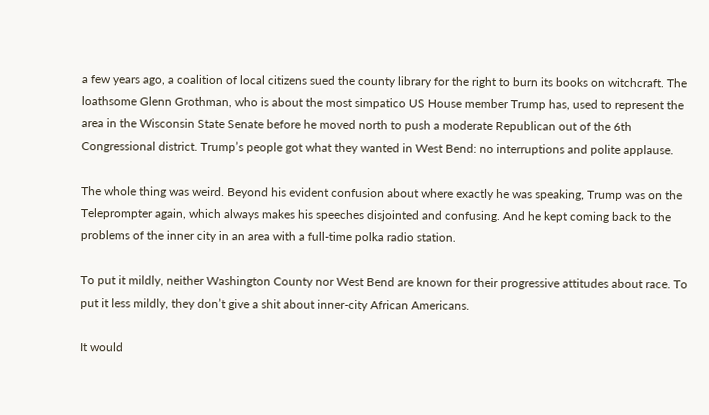a few years ago, a coalition of local citizens sued the county library for the right to burn its books on witchcraft. The loathsome Glenn Grothman, who is about the most simpatico US House member Trump has, used to represent the area in the Wisconsin State Senate before he moved north to push a moderate Republican out of the 6th Congressional district. Trump’s people got what they wanted in West Bend: no interruptions and polite applause.

The whole thing was weird. Beyond his evident confusion about where exactly he was speaking, Trump was on the Teleprompter again, which always makes his speeches disjointed and confusing. And he kept coming back to the problems of the inner city in an area with a full-time polka radio station.

To put it mildly, neither Washington County nor West Bend are known for their progressive attitudes about race. To put it less mildly, they don’t give a shit about inner-city African Americans.

It would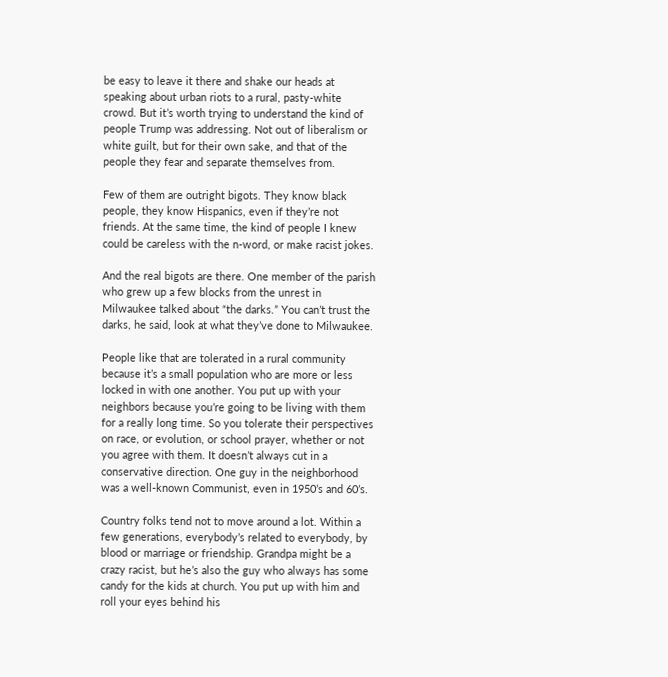be easy to leave it there and shake our heads at speaking about urban riots to a rural, pasty-white crowd. But it’s worth trying to understand the kind of people Trump was addressing. Not out of liberalism or white guilt, but for their own sake, and that of the people they fear and separate themselves from.

Few of them are outright bigots. They know black people, they know Hispanics, even if they’re not friends. At the same time, the kind of people I knew could be careless with the n-word, or make racist jokes.

And the real bigots are there. One member of the parish who grew up a few blocks from the unrest in Milwaukee talked about “the darks.” You can’t trust the darks, he said, look at what they’ve done to Milwaukee.

People like that are tolerated in a rural community because it’s a small population who are more or less locked in with one another. You put up with your neighbors because you’re going to be living with them for a really long time. So you tolerate their perspectives on race, or evolution, or school prayer, whether or not you agree with them. It doesn’t always cut in a conservative direction. One guy in the neighborhood was a well-known Communist, even in 1950’s and 60’s.

Country folks tend not to move around a lot. Within a few generations, everybody’s related to everybody, by blood or marriage or friendship. Grandpa might be a crazy racist, but he’s also the guy who always has some candy for the kids at church. You put up with him and roll your eyes behind his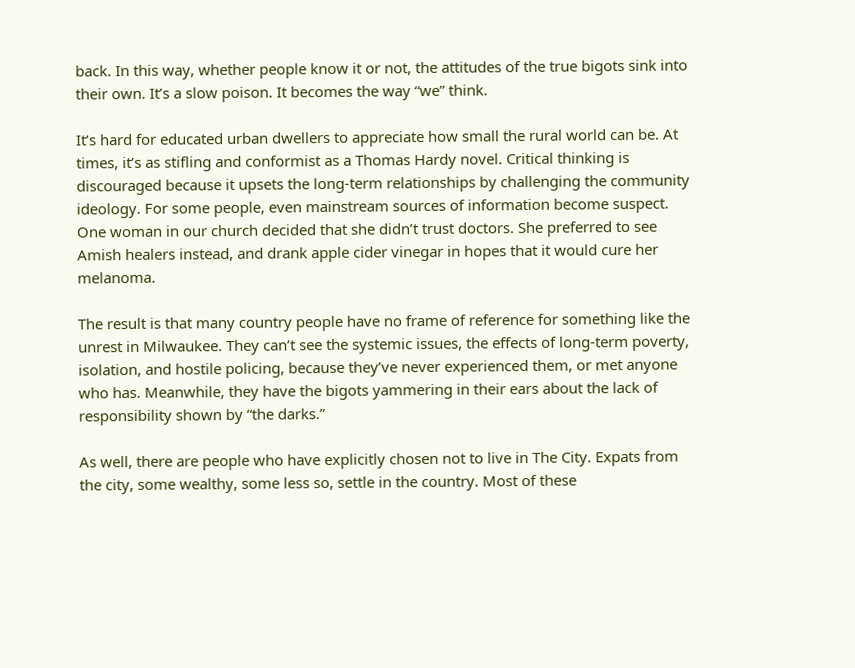back. In this way, whether people know it or not, the attitudes of the true bigots sink into their own. It’s a slow poison. It becomes the way “we” think.

It’s hard for educated urban dwellers to appreciate how small the rural world can be. At times, it’s as stifling and conformist as a Thomas Hardy novel. Critical thinking is discouraged because it upsets the long-term relationships by challenging the community ideology. For some people, even mainstream sources of information become suspect. One woman in our church decided that she didn’t trust doctors. She preferred to see Amish healers instead, and drank apple cider vinegar in hopes that it would cure her melanoma.

The result is that many country people have no frame of reference for something like the unrest in Milwaukee. They can’t see the systemic issues, the effects of long-term poverty, isolation, and hostile policing, because they’ve never experienced them, or met anyone who has. Meanwhile, they have the bigots yammering in their ears about the lack of responsibility shown by “the darks.”

As well, there are people who have explicitly chosen not to live in The City. Expats from the city, some wealthy, some less so, settle in the country. Most of these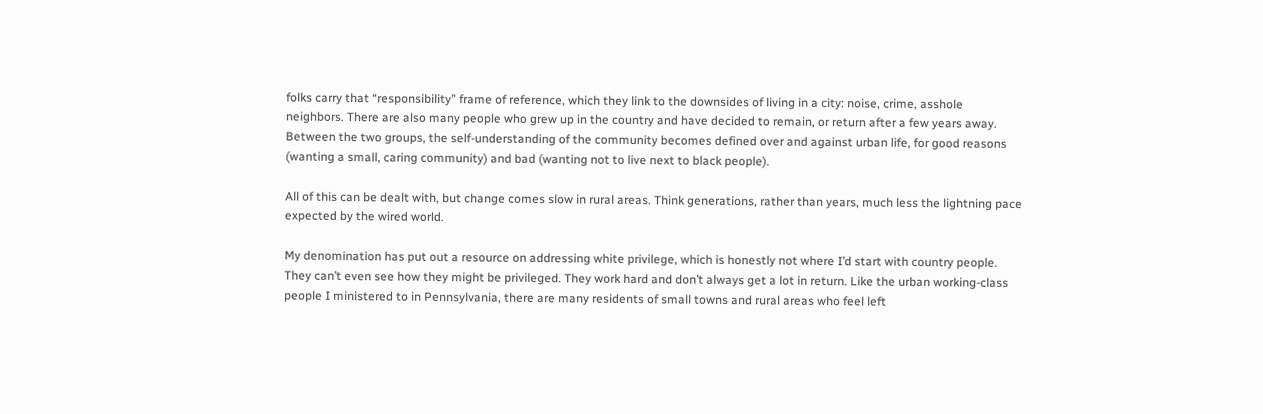folks carry that “responsibility” frame of reference, which they link to the downsides of living in a city: noise, crime, asshole neighbors. There are also many people who grew up in the country and have decided to remain, or return after a few years away. Between the two groups, the self-understanding of the community becomes defined over and against urban life, for good reasons (wanting a small, caring community) and bad (wanting not to live next to black people).

All of this can be dealt with, but change comes slow in rural areas. Think generations, rather than years, much less the lightning pace expected by the wired world.

My denomination has put out a resource on addressing white privilege, which is honestly not where I’d start with country people. They can’t even see how they might be privileged. They work hard and don’t always get a lot in return. Like the urban working-class people I ministered to in Pennsylvania, there are many residents of small towns and rural areas who feel left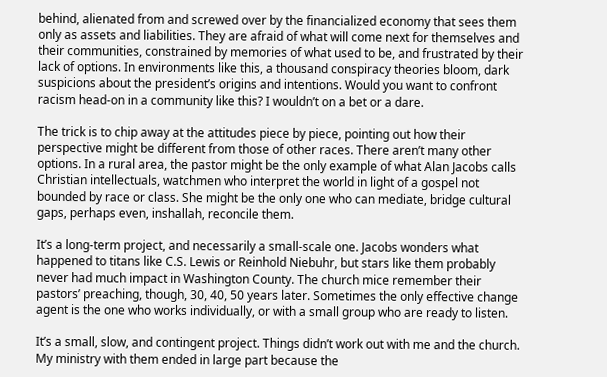behind, alienated from and screwed over by the financialized economy that sees them only as assets and liabilities. They are afraid of what will come next for themselves and their communities, constrained by memories of what used to be, and frustrated by their lack of options. In environments like this, a thousand conspiracy theories bloom, dark suspicions about the president’s origins and intentions. Would you want to confront racism head-on in a community like this? I wouldn’t on a bet or a dare.

The trick is to chip away at the attitudes piece by piece, pointing out how their perspective might be different from those of other races. There aren’t many other options. In a rural area, the pastor might be the only example of what Alan Jacobs calls Christian intellectuals, watchmen who interpret the world in light of a gospel not bounded by race or class. She might be the only one who can mediate, bridge cultural gaps, perhaps even, inshallah, reconcile them.

It’s a long-term project, and necessarily a small-scale one. Jacobs wonders what happened to titans like C.S. Lewis or Reinhold Niebuhr, but stars like them probably never had much impact in Washington County. The church mice remember their pastors’ preaching, though, 30, 40, 50 years later. Sometimes the only effective change agent is the one who works individually, or with a small group who are ready to listen.

It’s a small, slow, and contingent project. Things didn’t work out with me and the church. My ministry with them ended in large part because the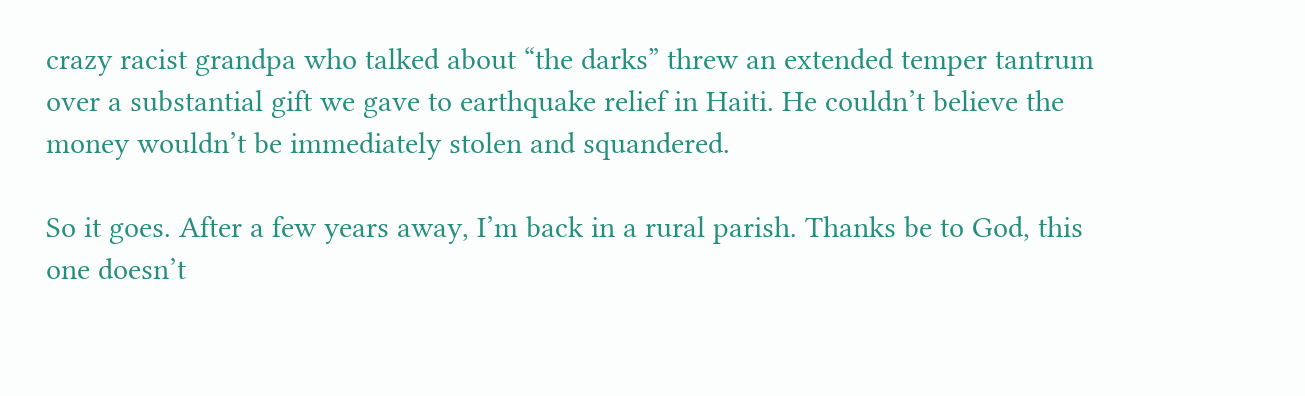crazy racist grandpa who talked about “the darks” threw an extended temper tantrum over a substantial gift we gave to earthquake relief in Haiti. He couldn’t believe the money wouldn’t be immediately stolen and squandered.

So it goes. After a few years away, I’m back in a rural parish. Thanks be to God, this one doesn’t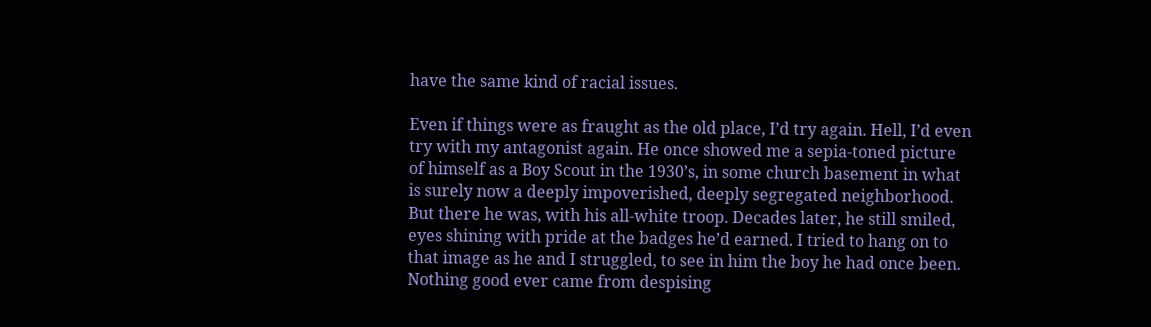have the same kind of racial issues.

Even if things were as fraught as the old place, I’d try again. Hell, I’d even try with my antagonist again. He once showed me a sepia-toned picture of himself as a Boy Scout in the 1930’s, in some church basement in what is surely now a deeply impoverished, deeply segregated neighborhood. But there he was, with his all-white troop. Decades later, he still smiled, eyes shining with pride at the badges he’d earned. I tried to hang on to that image as he and I struggled, to see in him the boy he had once been. Nothing good ever came from despising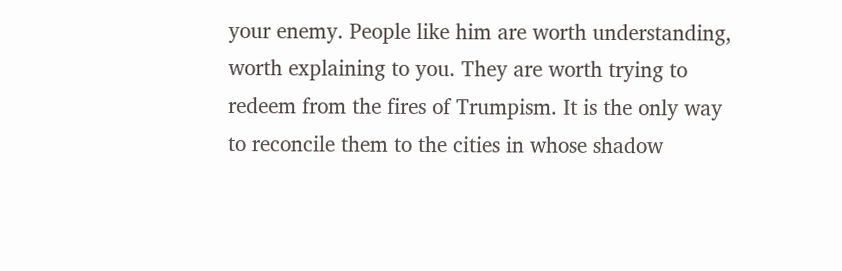your enemy. People like him are worth understanding, worth explaining to you. They are worth trying to redeem from the fires of Trumpism. It is the only way to reconcile them to the cities in whose shadow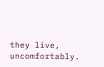they live, uncomfortably.